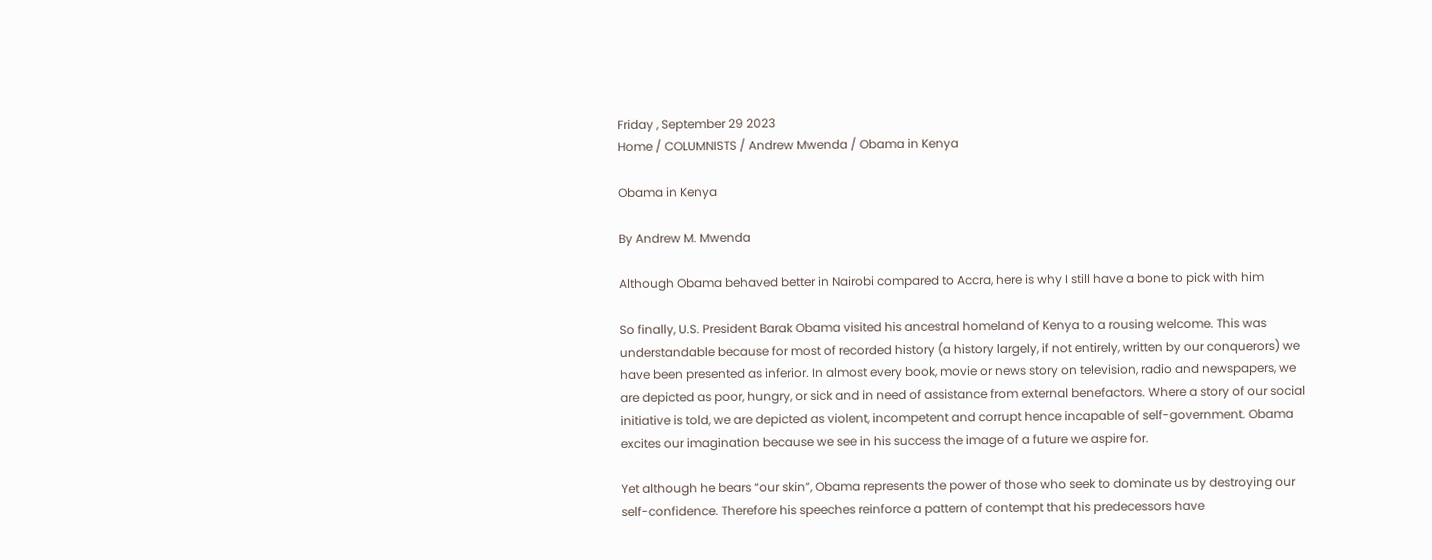Friday , September 29 2023
Home / COLUMNISTS / Andrew Mwenda / Obama in Kenya

Obama in Kenya

By Andrew M. Mwenda

Although Obama behaved better in Nairobi compared to Accra, here is why I still have a bone to pick with him

So finally, U.S. President Barak Obama visited his ancestral homeland of Kenya to a rousing welcome. This was understandable because for most of recorded history (a history largely, if not entirely, written by our conquerors) we have been presented as inferior. In almost every book, movie or news story on television, radio and newspapers, we are depicted as poor, hungry, or sick and in need of assistance from external benefactors. Where a story of our social initiative is told, we are depicted as violent, incompetent and corrupt hence incapable of self-government. Obama excites our imagination because we see in his success the image of a future we aspire for.

Yet although he bears “our skin”, Obama represents the power of those who seek to dominate us by destroying our self-confidence. Therefore his speeches reinforce a pattern of contempt that his predecessors have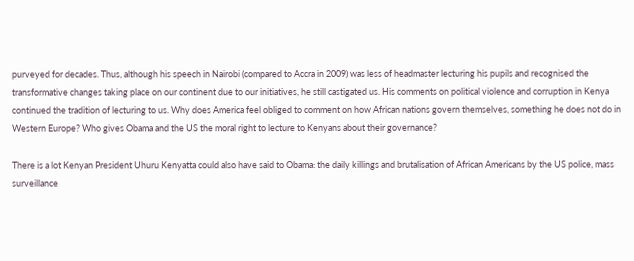purveyed for decades. Thus, although his speech in Nairobi (compared to Accra in 2009) was less of headmaster lecturing his pupils and recognised the transformative changes taking place on our continent due to our initiatives, he still castigated us. His comments on political violence and corruption in Kenya continued the tradition of lecturing to us. Why does America feel obliged to comment on how African nations govern themselves, something he does not do in Western Europe? Who gives Obama and the US the moral right to lecture to Kenyans about their governance?

There is a lot Kenyan President Uhuru Kenyatta could also have said to Obama: the daily killings and brutalisation of African Americans by the US police, mass surveillance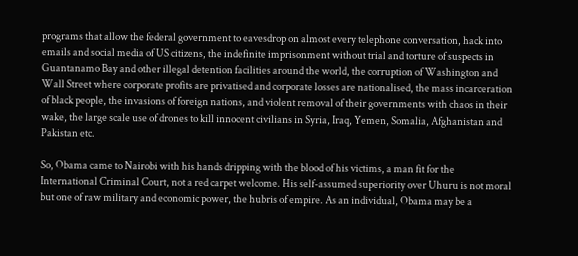programs that allow the federal government to eavesdrop on almost every telephone conversation, hack into emails and social media of US citizens, the indefinite imprisonment without trial and torture of suspects in Guantanamo Bay and other illegal detention facilities around the world, the corruption of Washington and Wall Street where corporate profits are privatised and corporate losses are nationalised, the mass incarceration of black people, the invasions of foreign nations, and violent removal of their governments with chaos in their wake, the large scale use of drones to kill innocent civilians in Syria, Iraq, Yemen, Somalia, Afghanistan and Pakistan etc.

So, Obama came to Nairobi with his hands dripping with the blood of his victims, a man fit for the International Criminal Court, not a red carpet welcome. His self-assumed superiority over Uhuru is not moral but one of raw military and economic power, the hubris of empire. As an individual, Obama may be a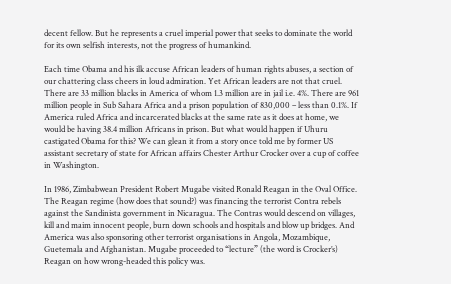decent fellow. But he represents a cruel imperial power that seeks to dominate the world for its own selfish interests, not the progress of humankind.

Each time Obama and his ilk accuse African leaders of human rights abuses, a section of our chattering class cheers in loud admiration. Yet African leaders are not that cruel. There are 33 million blacks in America of whom 1.3 million are in jail i.e. 4%. There are 961 million people in Sub Sahara Africa and a prison population of 830,000 – less than 0.1%. If America ruled Africa and incarcerated blacks at the same rate as it does at home, we would be having 38.4 million Africans in prison. But what would happen if Uhuru castigated Obama for this? We can glean it from a story once told me by former US assistant secretary of state for African affairs Chester Arthur Crocker over a cup of coffee in Washington.

In 1986, Zimbabwean President Robert Mugabe visited Ronald Reagan in the Oval Office. The Reagan regime (how does that sound?) was financing the terrorist Contra rebels against the Sandinista government in Nicaragua. The Contras would descend on villages, kill and maim innocent people, burn down schools and hospitals and blow up bridges. And America was also sponsoring other terrorist organisations in Angola, Mozambique, Guetemala and Afghanistan. Mugabe proceeded to “lecture” (the word is Crocker’s) Reagan on how wrong-headed this policy was.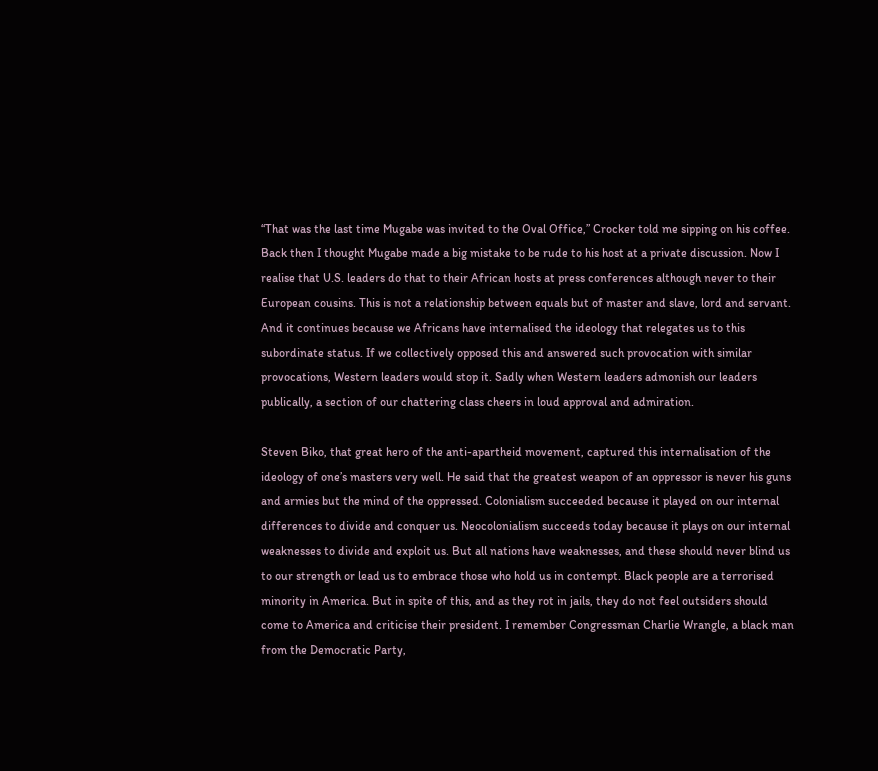“That was the last time Mugabe was invited to the Oval Office,” Crocker told me sipping on his coffee. Back then I thought Mugabe made a big mistake to be rude to his host at a private discussion. Now I realise that U.S. leaders do that to their African hosts at press conferences although never to their European cousins. This is not a relationship between equals but of master and slave, lord and servant. And it continues because we Africans have internalised the ideology that relegates us to this subordinate status. If we collectively opposed this and answered such provocation with similar provocations, Western leaders would stop it. Sadly when Western leaders admonish our leaders publically, a section of our chattering class cheers in loud approval and admiration.

Steven Biko, that great hero of the anti-apartheid movement, captured this internalisation of the ideology of one’s masters very well. He said that the greatest weapon of an oppressor is never his guns and armies but the mind of the oppressed. Colonialism succeeded because it played on our internal differences to divide and conquer us. Neocolonialism succeeds today because it plays on our internal weaknesses to divide and exploit us. But all nations have weaknesses, and these should never blind us to our strength or lead us to embrace those who hold us in contempt. Black people are a terrorised minority in America. But in spite of this, and as they rot in jails, they do not feel outsiders should come to America and criticise their president. I remember Congressman Charlie Wrangle, a black man from the Democratic Party,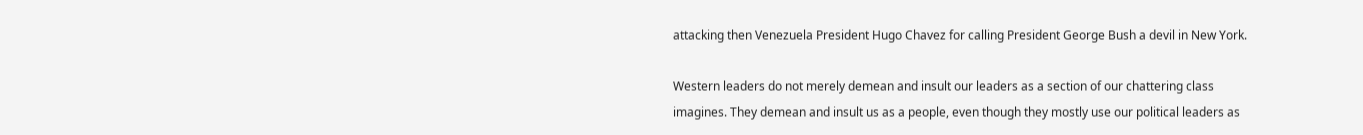attacking then Venezuela President Hugo Chavez for calling President George Bush a devil in New York.

Western leaders do not merely demean and insult our leaders as a section of our chattering class imagines. They demean and insult us as a people, even though they mostly use our political leaders as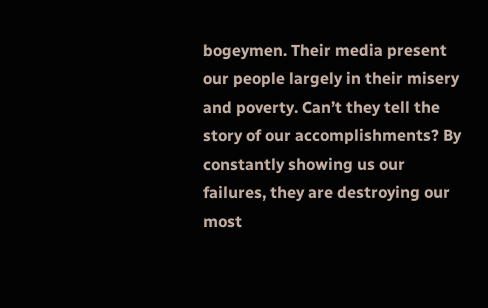bogeymen. Their media present our people largely in their misery and poverty. Can’t they tell the story of our accomplishments? By constantly showing us our failures, they are destroying our most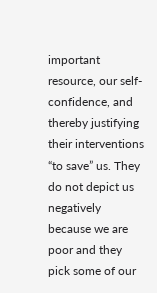important resource, our self-confidence, and thereby justifying their interventions “to save” us. They do not depict us negatively because we are poor and they pick some of our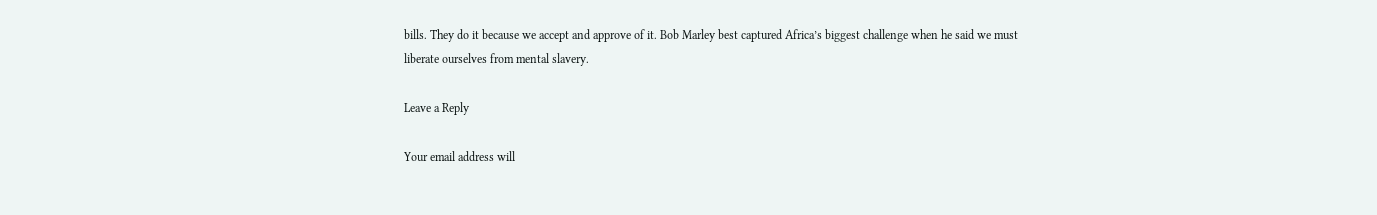bills. They do it because we accept and approve of it. Bob Marley best captured Africa’s biggest challenge when he said we must liberate ourselves from mental slavery.

Leave a Reply

Your email address will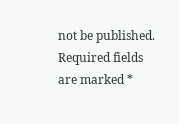not be published. Required fields are marked *